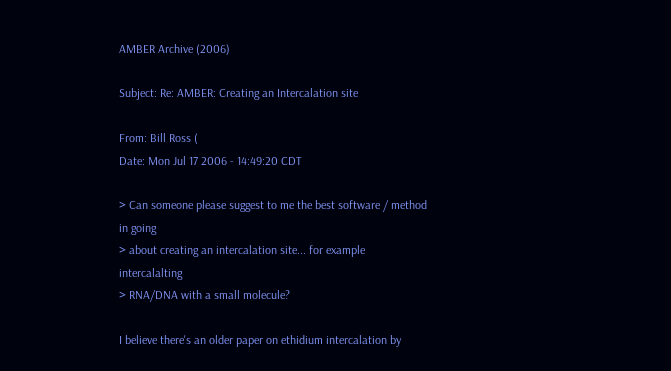AMBER Archive (2006)

Subject: Re: AMBER: Creating an Intercalation site

From: Bill Ross (
Date: Mon Jul 17 2006 - 14:49:20 CDT

> Can someone please suggest to me the best software / method in going
> about creating an intercalation site... for example intercalalting
> RNA/DNA with a small molecule?

I believe there's an older paper on ethidium intercalation by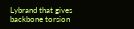Lybrand that gives backbone torsion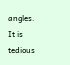angles. It is tedious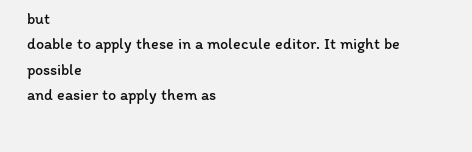but
doable to apply these in a molecule editor. It might be possible
and easier to apply them as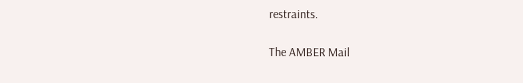restraints.

The AMBER Mail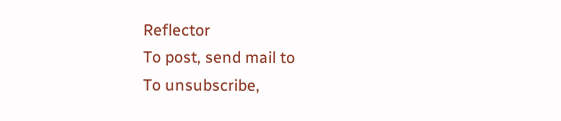Reflector
To post, send mail to
To unsubscribe,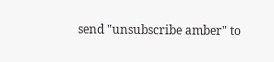send "unsubscribe amber" to